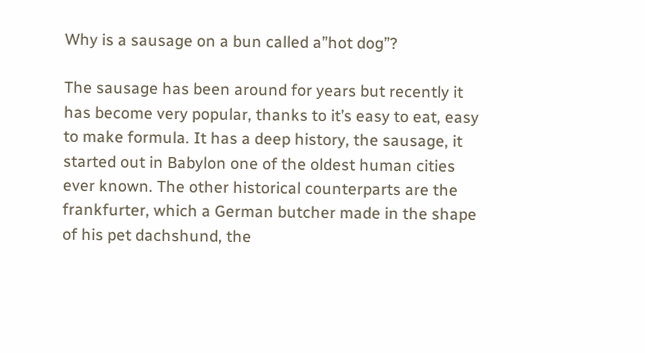Why is a sausage on a bun called a”hot dog”?

The sausage has been around for years but recently it has become very popular, thanks to it’s easy to eat, easy to make formula. It has a deep history, the sausage, it started out in Babylon one of the oldest human cities ever known. The other historical counterparts are the frankfurter, which a German butcher made in the shape of his pet dachshund, the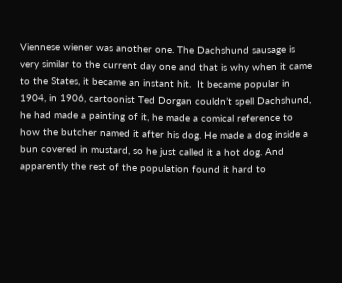Viennese wiener was another one. The Dachshund sausage is very similar to the current day one and that is why when it came to the States, it became an instant hit.  It became popular in 1904, in 1906, cartoonist Ted Dorgan couldn’t spell Dachshund, he had made a painting of it, he made a comical reference to how the butcher named it after his dog. He made a dog inside a bun covered in mustard, so he just called it a hot dog. And apparently the rest of the population found it hard to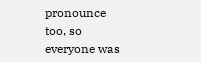pronounce too, so everyone was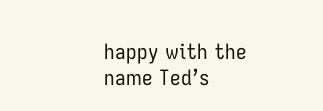happy with the name Ted’s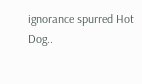ignorance spurred Hot Dog..